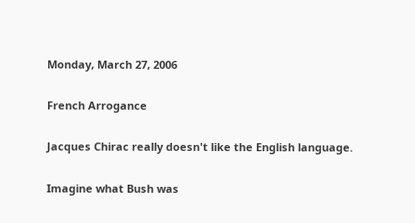Monday, March 27, 2006

French Arrogance

Jacques Chirac really doesn't like the English language.

Imagine what Bush was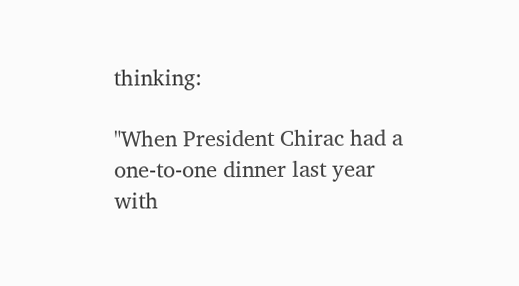thinking:

"When President Chirac had a one-to-one dinner last year with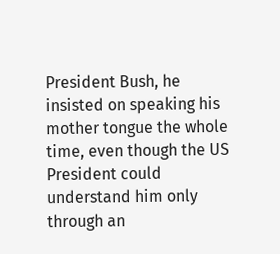President Bush, he insisted on speaking his mother tongue the whole time, even though the US President could understand him only through an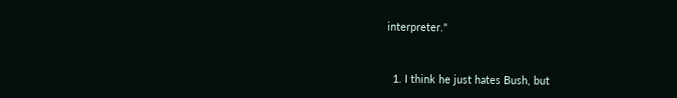interpreter."


  1. I think he just hates Bush, but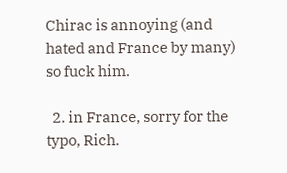Chirac is annoying (and hated and France by many) so fuck him.

  2. in France, sorry for the typo, Rich.